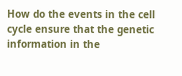How do the events in the cell cycle ensure that the genetic information in the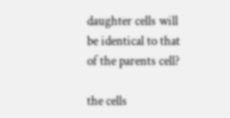daughter cells will be identical to that of the parents cell?

the cells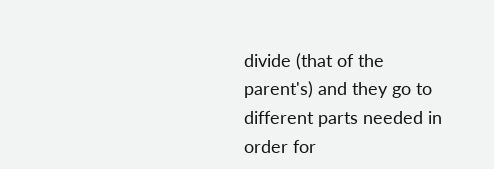divide (that of the parent's) and they go to different parts needed in order for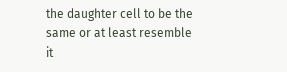the daughter cell to be the same or at least resemble it